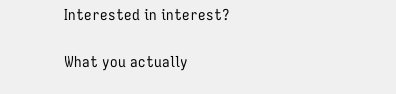Interested in interest?

What you actually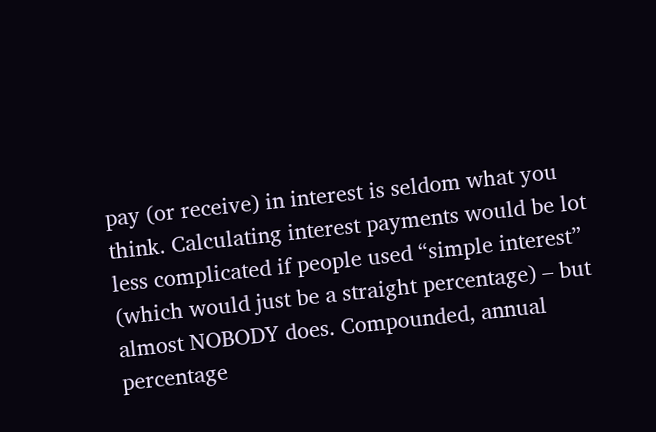pay (or receive) in interest is seldom what you think. Calculating interest payments would be lot less complicated if people used “simple interest” (which would just be a straight percentage) – but almost NOBODY does. Compounded, annual percentage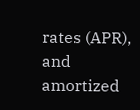rates (APR), and amortized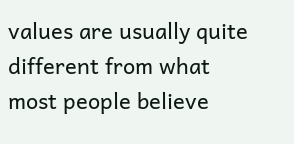values are usually quite different from what most people believe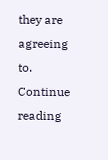they are agreeing to. Continue reading